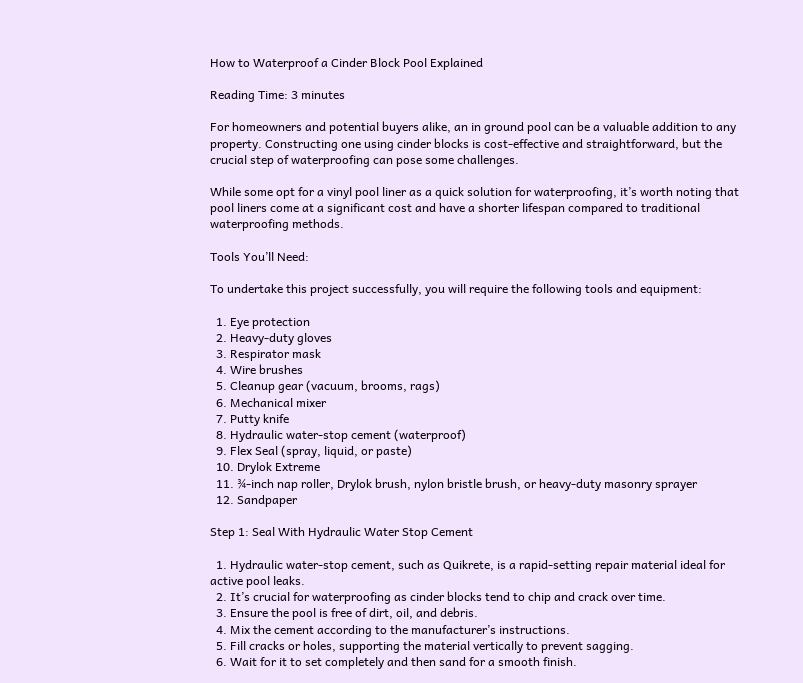How to Waterproof a Cinder Block Pool Explained

Reading Time: 3 minutes

For homeowners and potential buyers alike, an in ground pool can be a valuable addition to any property. Constructing one using cinder blocks is cost-effective and straightforward, but the crucial step of waterproofing can pose some challenges.

While some opt for a vinyl pool liner as a quick solution for waterproofing, it’s worth noting that pool liners come at a significant cost and have a shorter lifespan compared to traditional waterproofing methods.

Tools You’ll Need:

To undertake this project successfully, you will require the following tools and equipment:

  1. Eye protection
  2. Heavy-duty gloves
  3. Respirator mask
  4. Wire brushes
  5. Cleanup gear (vacuum, brooms, rags)
  6. Mechanical mixer
  7. Putty knife
  8. Hydraulic water-stop cement (waterproof)
  9. Flex Seal (spray, liquid, or paste)
  10. Drylok Extreme
  11. ¾-inch nap roller, Drylok brush, nylon bristle brush, or heavy-duty masonry sprayer
  12. Sandpaper

Step 1: Seal With Hydraulic Water Stop Cement

  1. Hydraulic water-stop cement, such as Quikrete, is a rapid-setting repair material ideal for active pool leaks.
  2. It’s crucial for waterproofing as cinder blocks tend to chip and crack over time.
  3. Ensure the pool is free of dirt, oil, and debris.
  4. Mix the cement according to the manufacturer’s instructions.
  5. Fill cracks or holes, supporting the material vertically to prevent sagging.
  6. Wait for it to set completely and then sand for a smooth finish.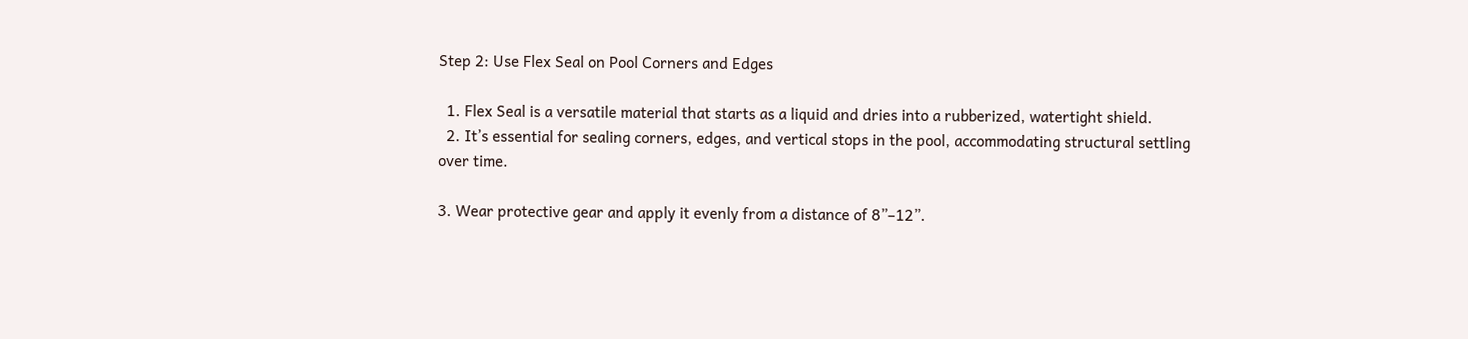Step 2: Use Flex Seal on Pool Corners and Edges

  1. Flex Seal is a versatile material that starts as a liquid and dries into a rubberized, watertight shield.
  2. It’s essential for sealing corners, edges, and vertical stops in the pool, accommodating structural settling over time.

3. Wear protective gear and apply it evenly from a distance of 8”–12”.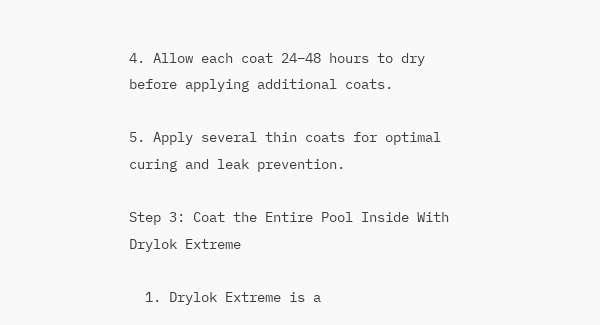4. Allow each coat 24–48 hours to dry before applying additional coats.

5. Apply several thin coats for optimal curing and leak prevention.

Step 3: Coat the Entire Pool Inside With Drylok Extreme

  1. Drylok Extreme is a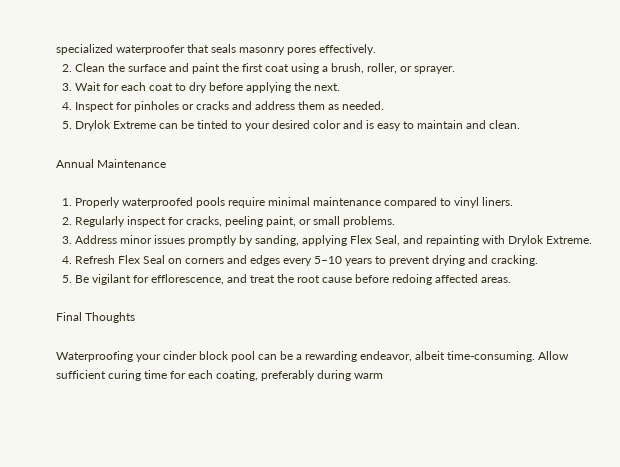specialized waterproofer that seals masonry pores effectively.
  2. Clean the surface and paint the first coat using a brush, roller, or sprayer.
  3. Wait for each coat to dry before applying the next.
  4. Inspect for pinholes or cracks and address them as needed.
  5. Drylok Extreme can be tinted to your desired color and is easy to maintain and clean.

Annual Maintenance

  1. Properly waterproofed pools require minimal maintenance compared to vinyl liners.
  2. Regularly inspect for cracks, peeling paint, or small problems.
  3. Address minor issues promptly by sanding, applying Flex Seal, and repainting with Drylok Extreme.
  4. Refresh Flex Seal on corners and edges every 5–10 years to prevent drying and cracking.
  5. Be vigilant for efflorescence, and treat the root cause before redoing affected areas.

Final Thoughts

Waterproofing your cinder block pool can be a rewarding endeavor, albeit time-consuming. Allow sufficient curing time for each coating, preferably during warm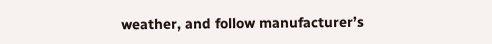weather, and follow manufacturer’s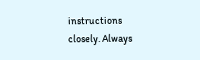instructions closely. Always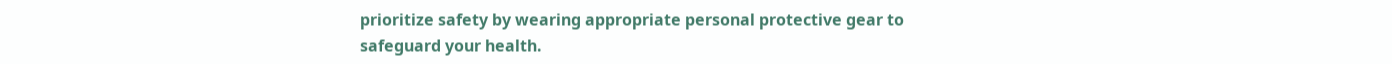prioritize safety by wearing appropriate personal protective gear to safeguard your health.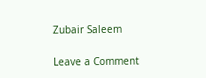Zubair Saleem

Leave a Comment